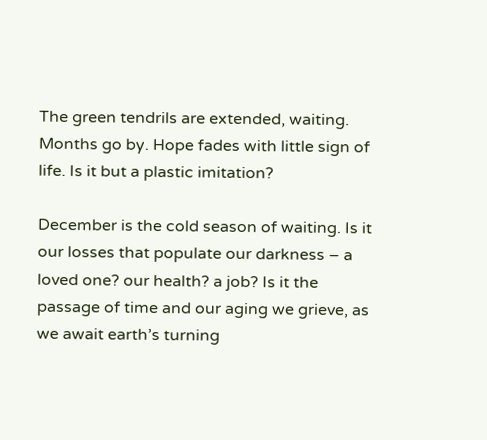The green tendrils are extended, waiting. Months go by. Hope fades with little sign of life. Is it but a plastic imitation?

December is the cold season of waiting. Is it our losses that populate our darkness – a loved one? our health? a job? Is it the passage of time and our aging we grieve, as we await earth’s turning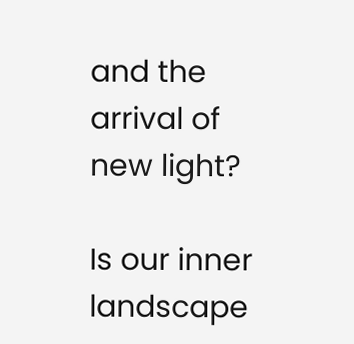and the arrival of new light?

Is our inner landscape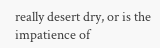really desert dry, or is the impatience of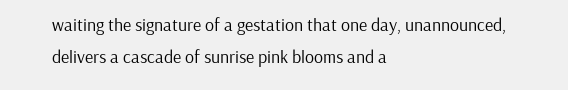waiting the signature of a gestation that one day, unannounced, delivers a cascade of sunrise pink blooms and a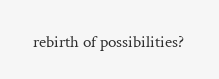rebirth of possibilities?